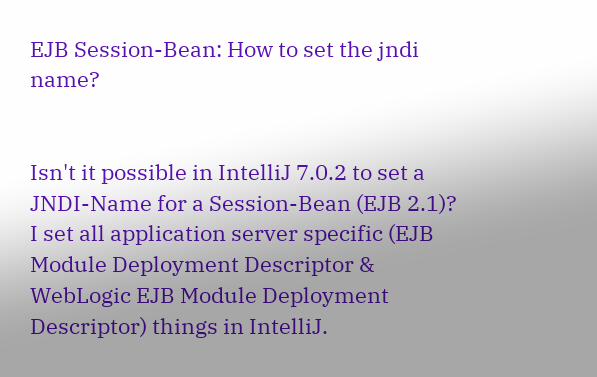EJB Session-Bean: How to set the jndi name?


Isn't it possible in IntelliJ 7.0.2 to set a JNDI-Name for a Session-Bean (EJB 2.1)? I set all application server specific (EJB Module Deployment Descriptor & WebLogic EJB Module Deployment Descriptor) things in IntelliJ.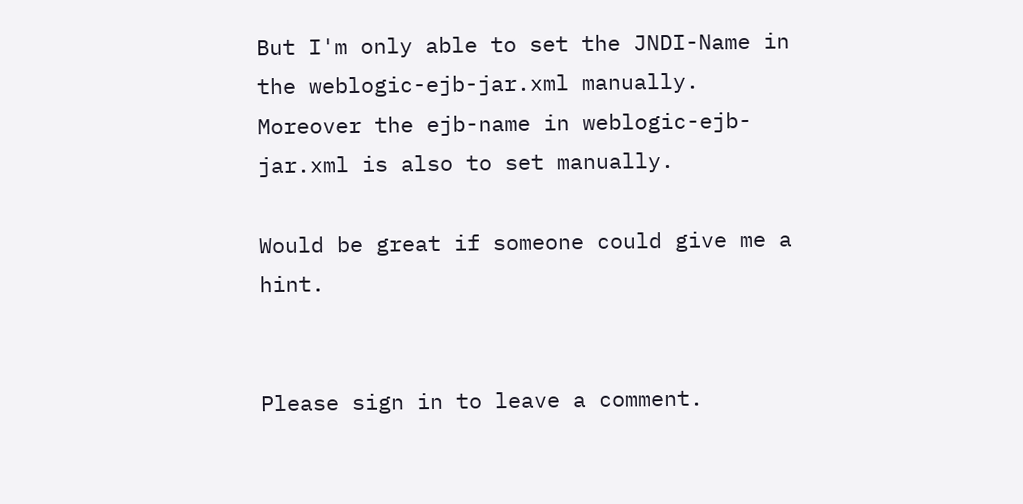But I'm only able to set the JNDI-Name in the weblogic-ejb-jar.xml manually. Moreover the ejb-name in weblogic-ejb-jar.xml is also to set manually.

Would be great if someone could give me a hint.


Please sign in to leave a comment.